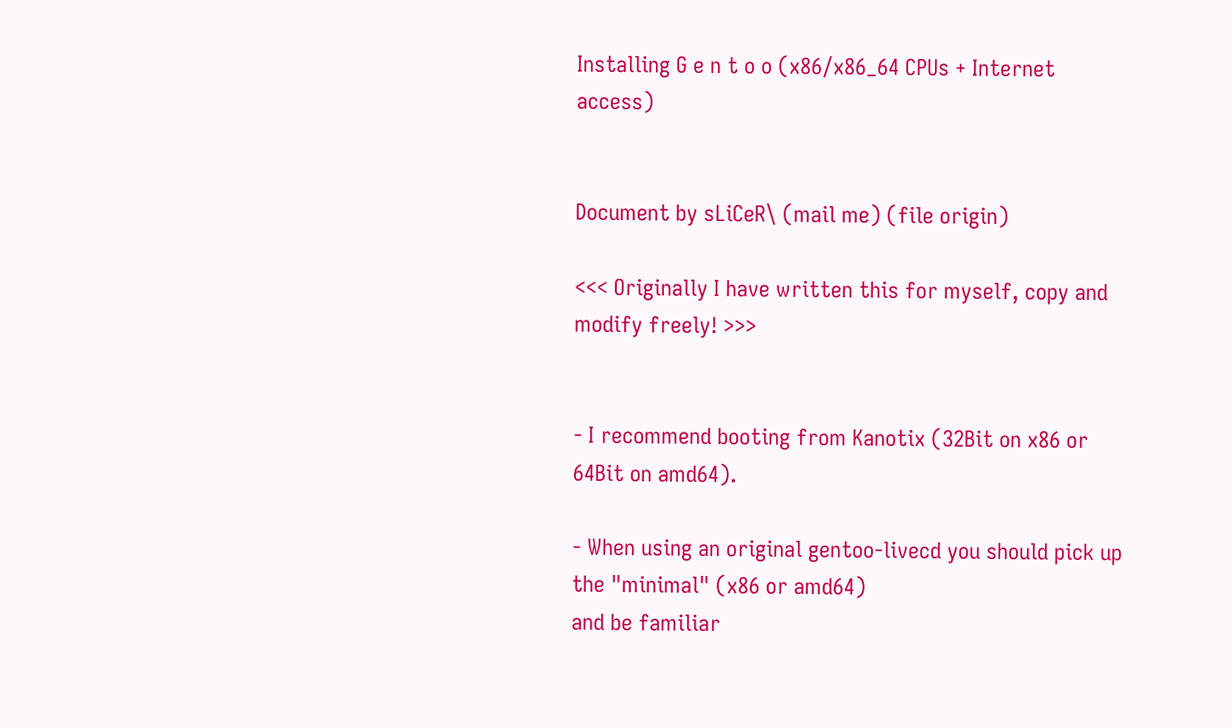Installing G e n t o o (x86/x86_64 CPUs + Internet access)


Document by sLiCeR\ (mail me) (file origin)

<<< Originally I have written this for myself, copy and modify freely! >>>


- I recommend booting from Kanotix (32Bit on x86 or 64Bit on amd64).

- When using an original gentoo-livecd you should pick up the "minimal" (x86 or amd64)
and be familiar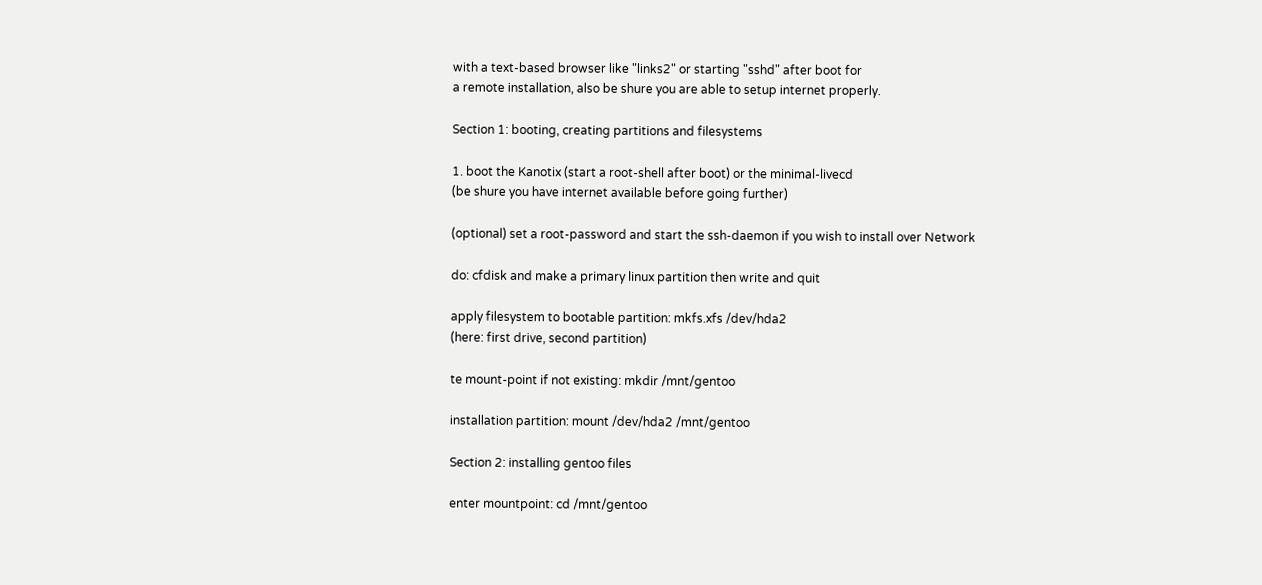with a text-based browser like "links2" or starting "sshd" after boot for
a remote installation, also be shure you are able to setup internet properly.

Section 1: booting, creating partitions and filesystems

1. boot the Kanotix (start a root-shell after boot) or the minimal-livecd
(be shure you have internet available before going further)

(optional) set a root-password and start the ssh-daemon if you wish to install over Network

do: cfdisk and make a primary linux partition then write and quit

apply filesystem to bootable partition: mkfs.xfs /dev/hda2
(here: first drive, second partition)

te mount-point if not existing: mkdir /mnt/gentoo

installation partition: mount /dev/hda2 /mnt/gentoo

Section 2: installing gentoo files

enter mountpoint: cd /mnt/gentoo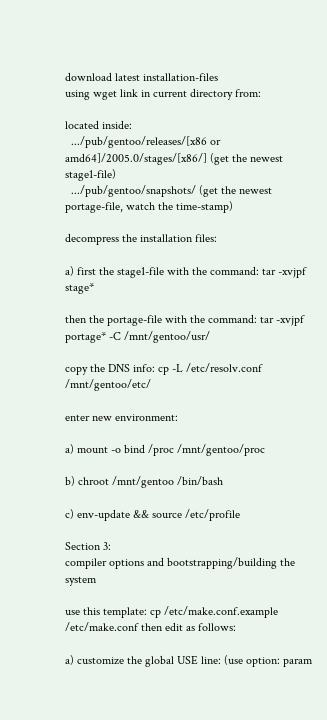download latest installation-files
using wget link in current directory from:

located inside:
  .../pub/gentoo/releases/[x86 or amd64]/2005.0/stages/[x86/] (get the newest stage1-file)
  .../pub/gentoo/snapshots/ (get the newest portage-file, watch the time-stamp)

decompress the installation files:

a) first the stage1-file with the command: tar -xvjpf stage*

then the portage-file with the command: tar -xvjpf portage* -C /mnt/gentoo/usr/

copy the DNS info: cp -L /etc/resolv.conf /mnt/gentoo/etc/

enter new environment:

a) mount -o bind /proc /mnt/gentoo/proc

b) chroot /mnt/gentoo /bin/bash

c) env-update && source /etc/profile

Section 3:
compiler options and bootstrapping/building the system

use this template: cp /etc/make.conf.example /etc/make.conf then edit as follows:

a) customize the global USE line: (use option: param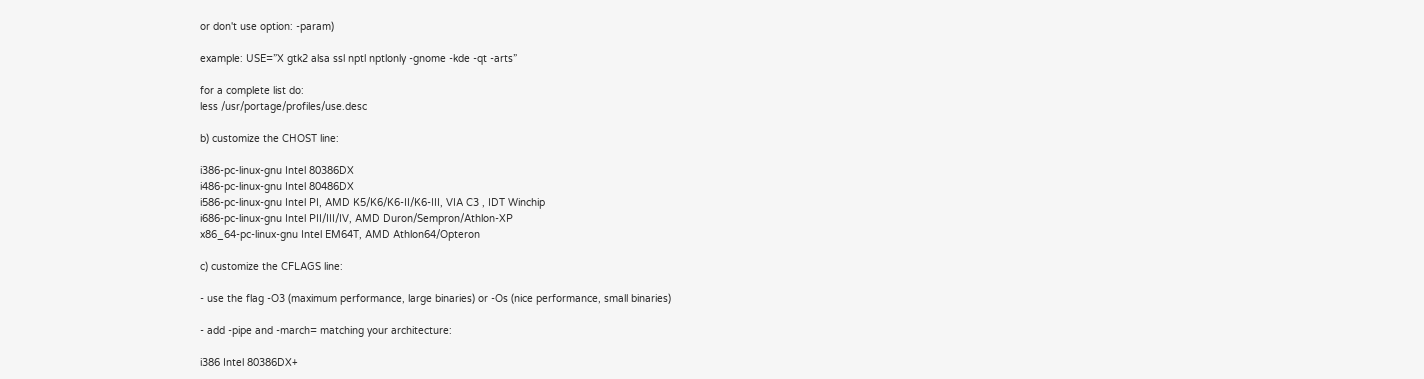or don't use option: -param)

example: USE=”X gtk2 alsa ssl nptl nptlonly -gnome -kde -qt -arts”

for a complete list do:
less /usr/portage/profiles/use.desc

b) customize the CHOST line:

i386-pc-linux-gnu Intel 80386DX
i486-pc-linux-gnu Intel 80486DX
i586-pc-linux-gnu Intel PI, AMD K5/K6/K6-II/K6-III, VIA C3 , IDT Winchip
i686-pc-linux-gnu Intel PII/III/IV, AMD Duron/Sempron/Athlon-XP
x86_64-pc-linux-gnu Intel EM64T, AMD Athlon64/Opteron

c) customize the CFLAGS line:

- use the flag -O3 (maximum performance, large binaries) or -Os (nice performance, small binaries)

- add -pipe and -march= matching your architecture:

i386 Intel 80386DX+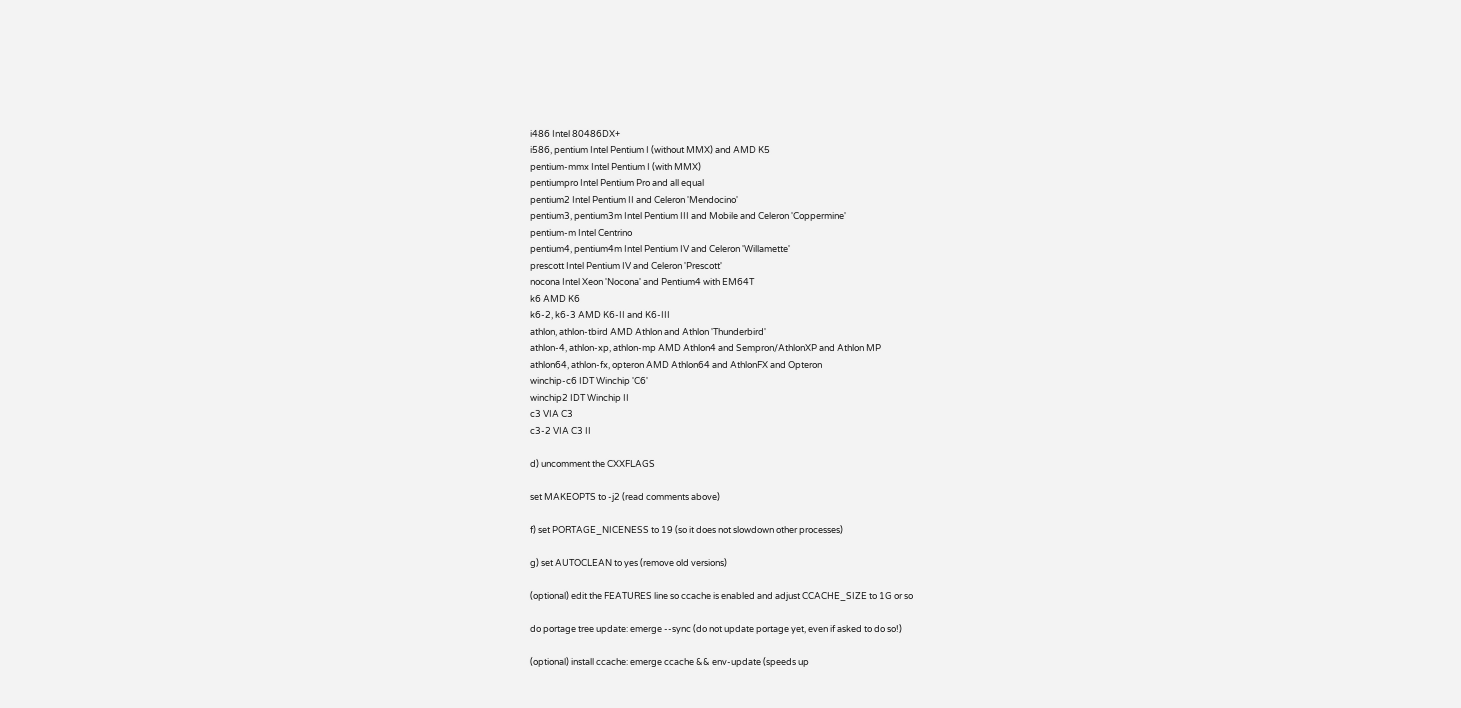i486 Intel 80486DX+
i586, pentium Intel Pentium I (without MMX) and AMD K5
pentium-mmx Intel Pentium I (with MMX)
pentiumpro Intel Pentium Pro and all equal
pentium2 Intel Pentium II and Celeron 'Mendocino'
pentium3, pentium3m Intel Pentium III and Mobile and Celeron 'Coppermine'
pentium-m Intel Centrino
pentium4, pentium4m Intel Pentium IV and Celeron 'Willamette'
prescott Intel Pentium IV and Celeron 'Prescott'
nocona Intel Xeon 'Nocona' and Pentium4 with EM64T
k6 AMD K6
k6-2, k6-3 AMD K6-II and K6-III
athlon, athlon-tbird AMD Athlon and Athlon 'Thunderbird'
athlon-4, athlon-xp, athlon-mp AMD Athlon4 and Sempron/AthlonXP and Athlon MP
athlon64, athlon-fx, opteron AMD Athlon64 and AthlonFX and Opteron
winchip-c6 IDT Winchip 'C6'
winchip2 IDT Winchip II
c3 VIA C3
c3-2 VIA C3 II

d) uncomment the CXXFLAGS

set MAKEOPTS to -j2 (read comments above)

f) set PORTAGE_NICENESS to 19 (so it does not slowdown other processes)

g) set AUTOCLEAN to yes (remove old versions)

(optional) edit the FEATURES line so ccache is enabled and adjust CCACHE_SIZE to 1G or so

do portage tree update: emerge --sync (do not update portage yet, even if asked to do so!)

(optional) install ccache: emerge ccache && env-update (speeds up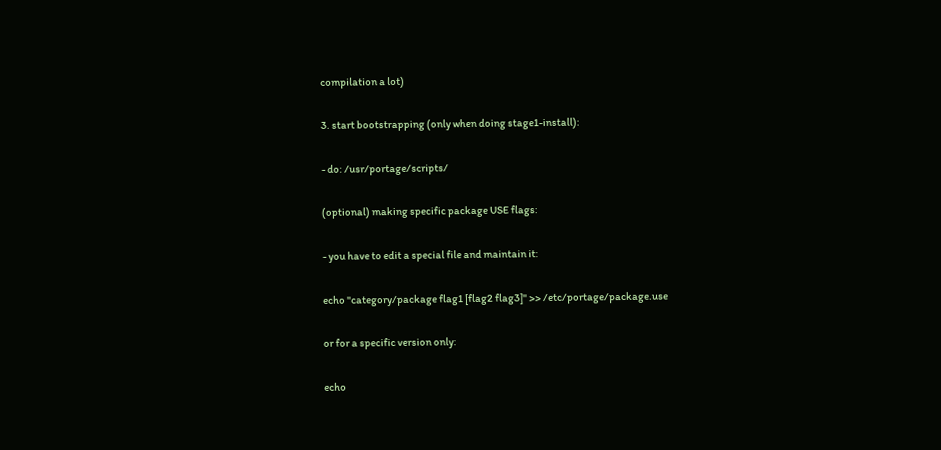compilation a lot)

3. start bootstrapping (only when doing stage1-install):

- do: /usr/portage/scripts/

(optional) making specific package USE flags:

- you have to edit a special file and maintain it:

echo "category/package flag1 [flag2 flag3]" >> /etc/portage/package.use

or for a specific version only:

echo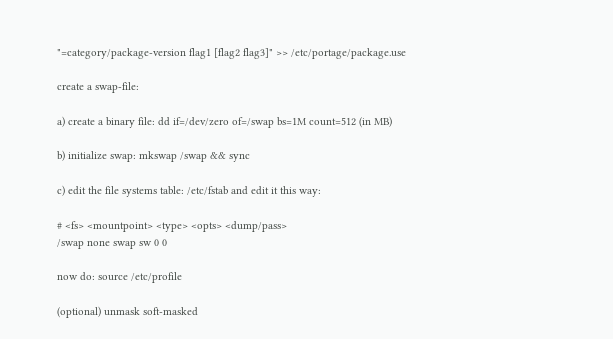"=category/package-version flag1 [flag2 flag3]" >> /etc/portage/package.use

create a swap-file:

a) create a binary file: dd if=/dev/zero of=/swap bs=1M count=512 (in MB)

b) initialize swap: mkswap /swap && sync

c) edit the file systems table: /etc/fstab and edit it this way:

# <fs> <mountpoint> <type> <opts> <dump/pass>
/swap none swap sw 0 0

now do: source /etc/profile

(optional) unmask soft-masked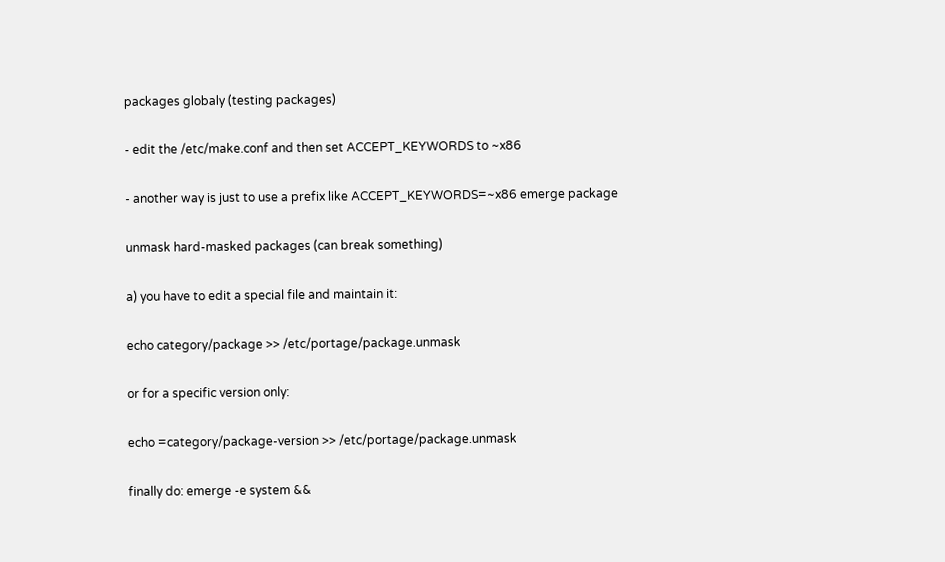packages globaly (testing packages)

- edit the /etc/make.conf and then set ACCEPT_KEYWORDS to ~x86

- another way is just to use a prefix like ACCEPT_KEYWORDS=~x86 emerge package

unmask hard-masked packages (can break something)

a) you have to edit a special file and maintain it:

echo category/package >> /etc/portage/package.unmask

or for a specific version only:

echo =category/package-version >> /etc/portage/package.unmask

finally do: emerge -e system &&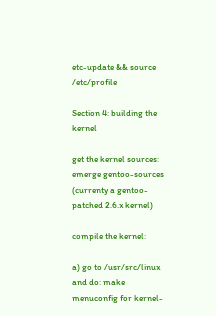etc-update && source /etc/profile

Section 4: building the kernel

get the kernel sources: emerge gentoo-sources (currenty a gentoo-patched 2.6.x kernel)

compile the kernel:

a) go to /usr/src/linux and do: make menuconfig for kernel-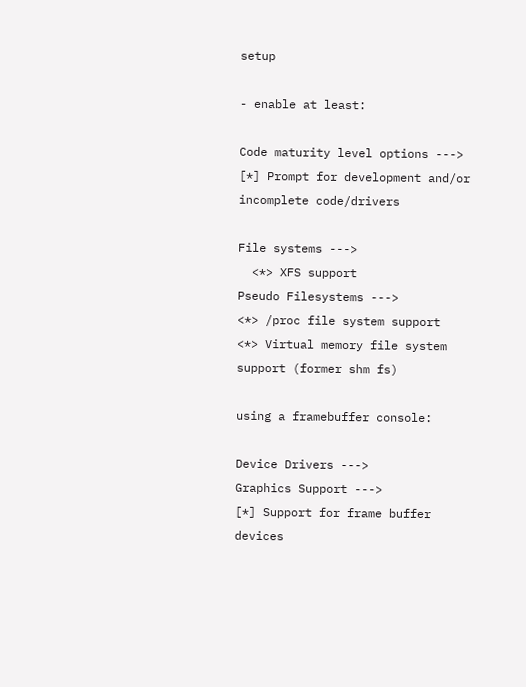setup

- enable at least:

Code maturity level options --->
[*] Prompt for development and/or incomplete code/drivers

File systems --->
  <*> XFS support
Pseudo Filesystems --->
<*> /proc file system support
<*> Virtual memory file system support (former shm fs)

using a framebuffer console:

Device Drivers --->
Graphics Support --->
[*] Support for frame buffer devices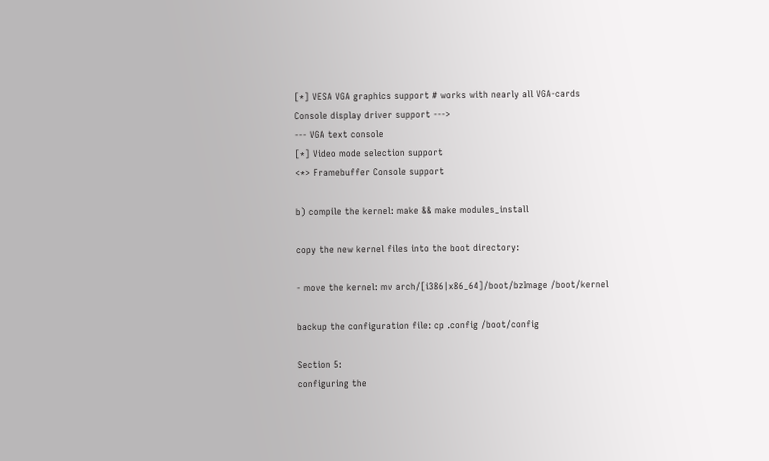[*] VESA VGA graphics support # works with nearly all VGA-cards
Console display driver support --->
--- VGA text console
[*] Video mode selection support
<*> Framebuffer Console support

b) compile the kernel: make && make modules_install

copy the new kernel files into the boot directory:

- move the kernel: mv arch/[i386|x86_64]/boot/bzImage /boot/kernel

backup the configuration file: cp .config /boot/config

Section 5:
configuring the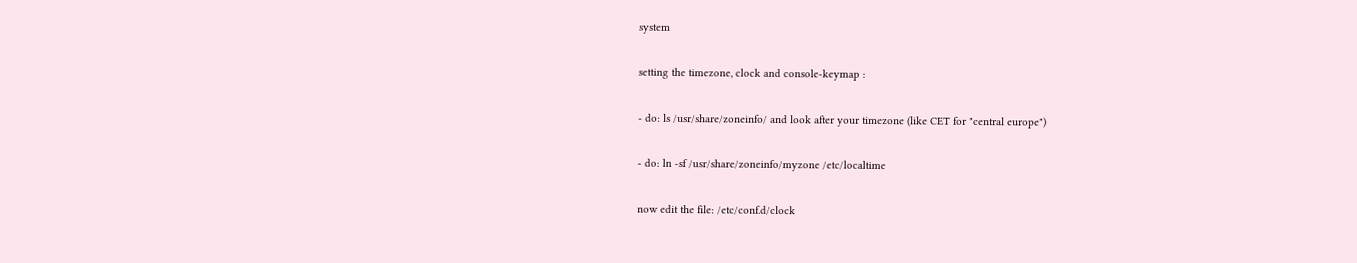system

setting the timezone, clock and console-keymap :

- do: ls /usr/share/zoneinfo/ and look after your timezone (like CET for "central europe")

- do: ln -sf /usr/share/zoneinfo/myzone /etc/localtime

now edit the file: /etc/conf.d/clock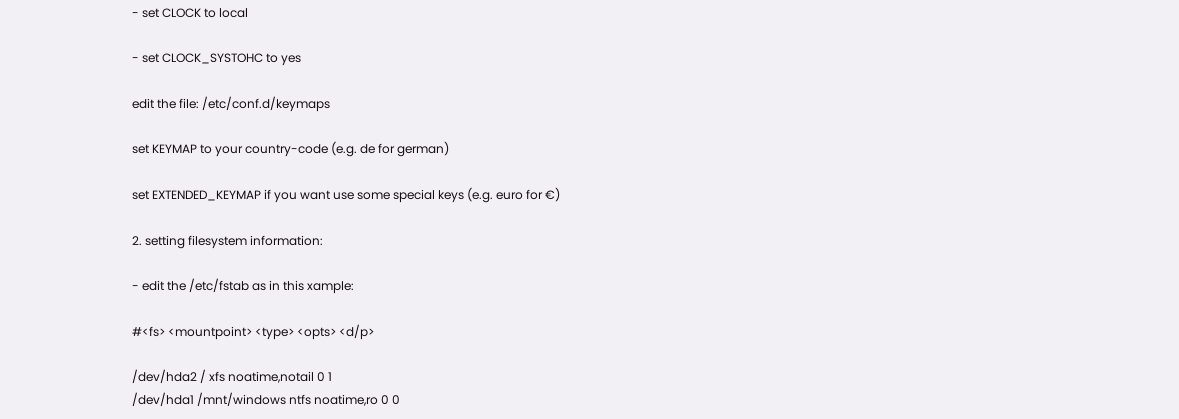- set CLOCK to local

- set CLOCK_SYSTOHC to yes

edit the file: /etc/conf.d/keymaps

set KEYMAP to your country-code (e.g. de for german)

set EXTENDED_KEYMAP if you want use some special keys (e.g. euro for €)

2. setting filesystem information:

- edit the /etc/fstab as in this xample:

#<fs> <mountpoint> <type> <opts> <d/p>

/dev/hda2 / xfs noatime,notail 0 1
/dev/hda1 /mnt/windows ntfs noatime,ro 0 0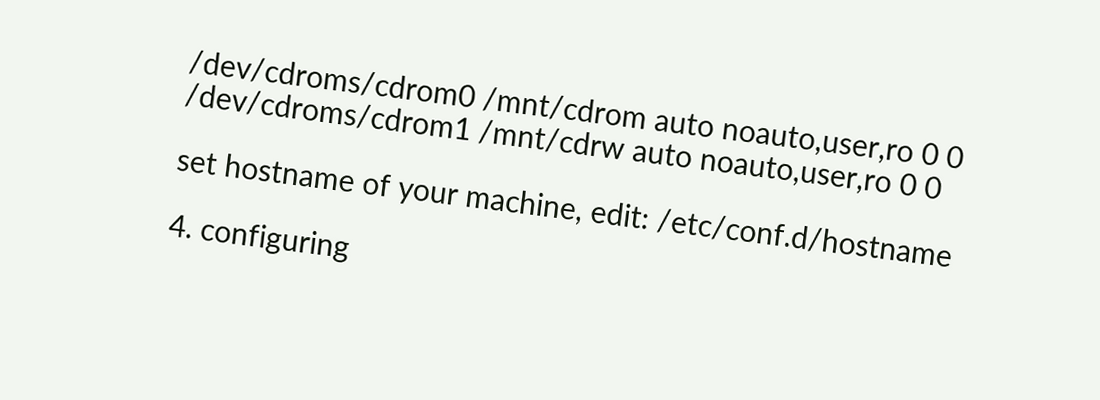/dev/cdroms/cdrom0 /mnt/cdrom auto noauto,user,ro 0 0
/dev/cdroms/cdrom1 /mnt/cdrw auto noauto,user,ro 0 0

set hostname of your machine, edit: /etc/conf.d/hostname

4. configuring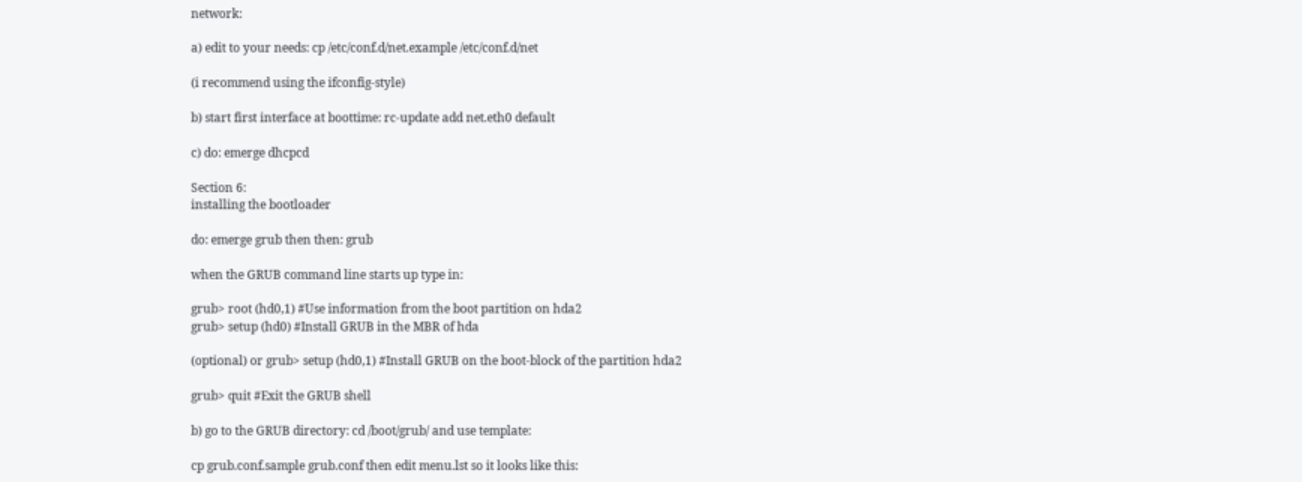network:

a) edit to your needs: cp /etc/conf.d/net.example /etc/conf.d/net

(i recommend using the ifconfig-style)

b) start first interface at boottime: rc-update add net.eth0 default

c) do: emerge dhcpcd

Section 6:
installing the bootloader

do: emerge grub then then: grub

when the GRUB command line starts up type in:

grub> root (hd0,1) #Use information from the boot partition on hda2
grub> setup (hd0) #Install GRUB in the MBR of hda

(optional) or grub> setup (hd0,1) #Install GRUB on the boot-block of the partition hda2

grub> quit #Exit the GRUB shell

b) go to the GRUB directory: cd /boot/grub/ and use template:

cp grub.conf.sample grub.conf then edit menu.lst so it looks like this: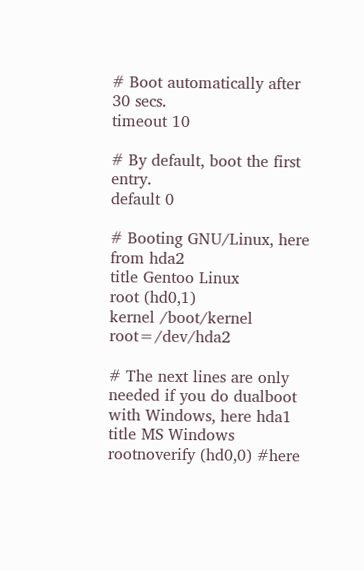# Boot automatically after 30 secs.
timeout 10

# By default, boot the first entry.
default 0

# Booting GNU/Linux, here from hda2
title Gentoo Linux
root (hd0,1)
kernel /boot/kernel root=/dev/hda2

# The next lines are only needed if you do dualboot with Windows, here hda1
title MS Windows
rootnoverify (hd0,0) #here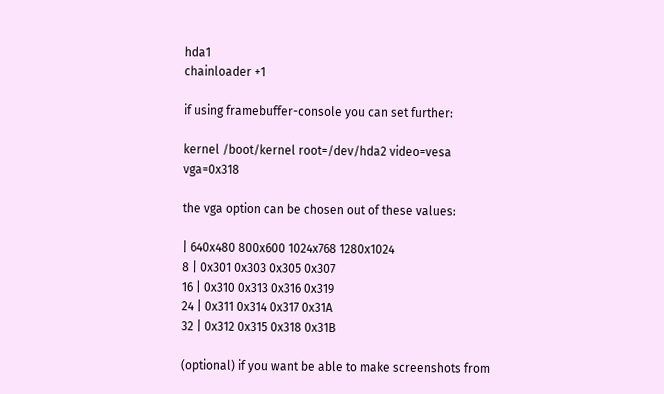hda1
chainloader +1

if using framebuffer-console you can set further:

kernel /boot/kernel root=/dev/hda2 video=vesa vga=0x318

the vga option can be chosen out of these values:

| 640x480 800x600 1024x768 1280x1024
8 | 0x301 0x303 0x305 0x307
16 | 0x310 0x313 0x316 0x319
24 | 0x311 0x314 0x317 0x31A
32 | 0x312 0x315 0x318 0x31B

(optional) if you want be able to make screenshots from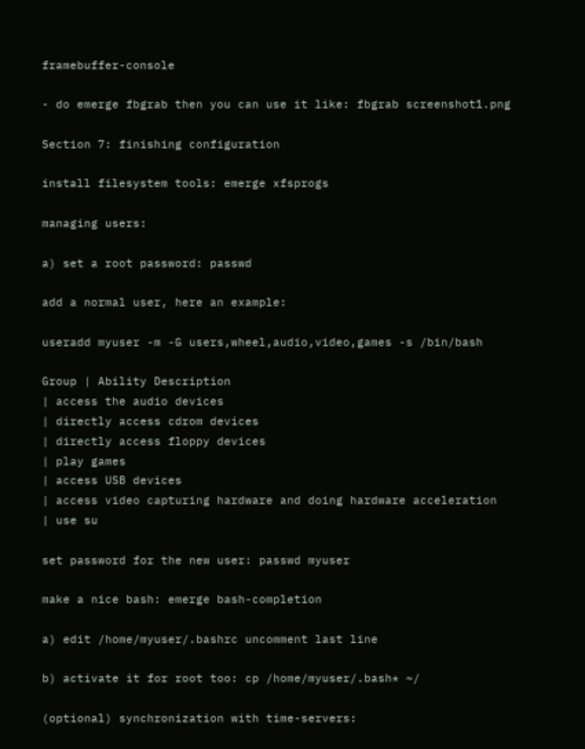framebuffer-console

- do emerge fbgrab then you can use it like: fbgrab screenshot1.png

Section 7: finishing configuration

install filesystem tools: emerge xfsprogs

managing users:

a) set a root password: passwd

add a normal user, here an example:

useradd myuser -m -G users,wheel,audio,video,games -s /bin/bash

Group | Ability Description
| access the audio devices
| directly access cdrom devices
| directly access floppy devices
| play games
| access USB devices
| access video capturing hardware and doing hardware acceleration
| use su

set password for the new user: passwd myuser

make a nice bash: emerge bash-completion

a) edit /home/myuser/.bashrc uncomment last line

b) activate it for root too: cp /home/myuser/.bash* ~/

(optional) synchronization with time-servers: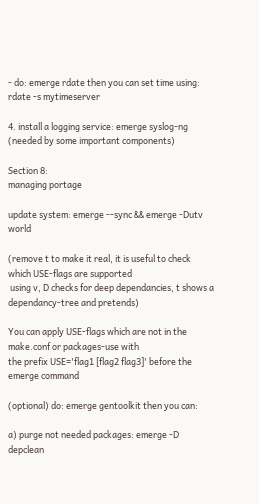- do: emerge rdate then you can set time using: rdate -s mytimeserver

4. install a logging service: emerge syslog-ng (needed by some important components)

Section 8:
managing portage

update system: emerge --sync && emerge -Dutv world

(remove t to make it real, it is useful to check which USE-flags are supported
 using v, D checks for deep dependancies, t shows a dependancy-tree and pretends)

You can apply USE-flags which are not in the make.conf or packages-use with
the prefix USE='flag1 [flag2 flag3]' before the emerge command

(optional) do: emerge gentoolkit then you can:

a) purge not needed packages: emerge -D depclean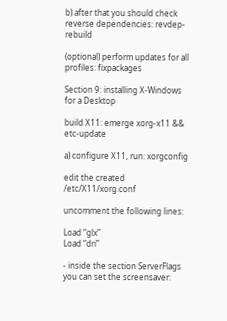b) after that you should check reverse dependencies: revdep-rebuild

(optional) perform updates for all profiles: fixpackages

Section 9: installing X-Windows for a Desktop

build X11: emerge xorg-x11 && etc-update

a) configure X11, run: xorgconfig

edit the created /etc/X11/xorg.conf

uncomment the following lines:

Load “glx”
Load “dri”

- inside the section ServerFlags you can set the screensaver: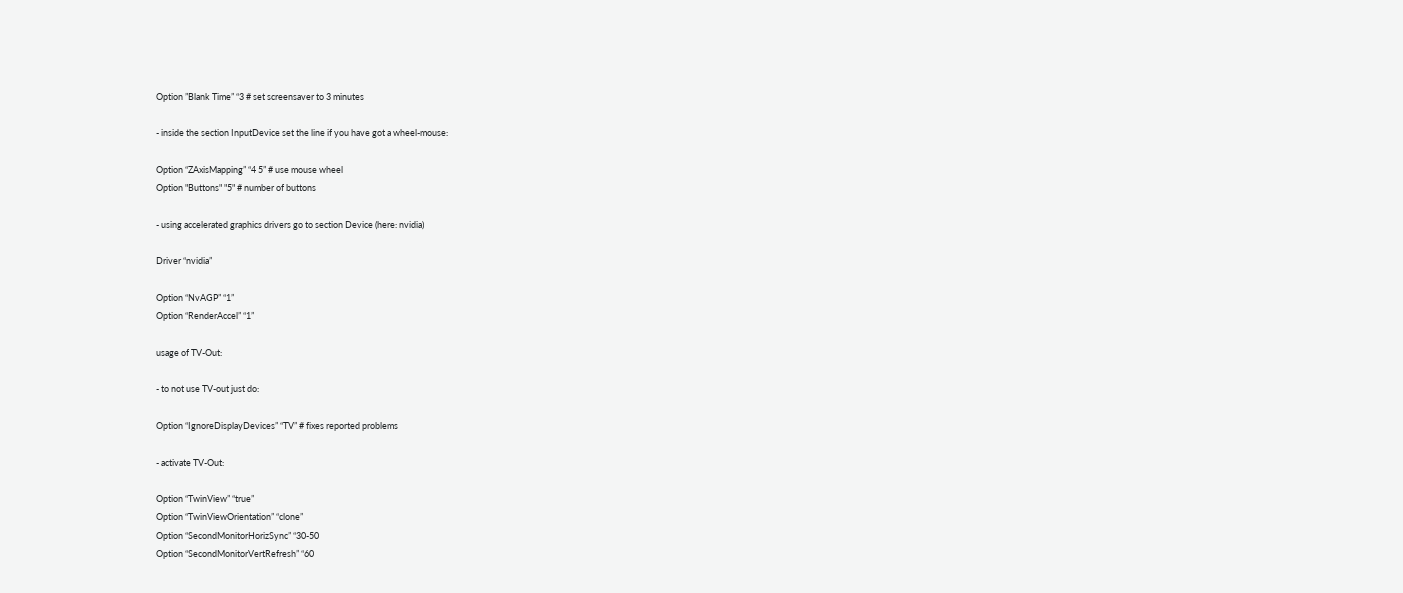Option ”Blank Time” “3 # set screensaver to 3 minutes

- inside the section InputDevice set the line if you have got a wheel-mouse:

Option “ZAxisMapping” “4 5” # use mouse wheel
Option "Buttons" "5" # number of buttons

- using accelerated graphics drivers go to section Device (here: nvidia)

Driver “nvidia”

Option “NvAGP” “1”
Option “RenderAccel” “1”

usage of TV-Out:

- to not use TV-out just do:

Option “IgnoreDisplayDevices” “TV” # fixes reported problems

- activate TV-Out:

Option “TwinView” “true”
Option “TwinViewOrientation” “clone”
Option “SecondMonitorHorizSync” “30-50
Option “SecondMonitorVertRefresh” “60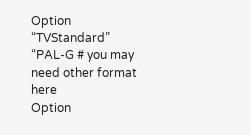Option “TVStandard” “PAL-G # you may need other format here
Option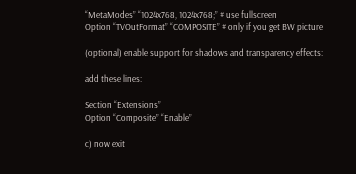“MetaModes” “1024x768, 1024x768;” # use fullscreen
Option “TVOutFormat” “COMPOSITE” # only if you get BW picture

(optional) enable support for shadows and transparency effects:

add these lines:

Section “Extensions”
Option “Composite” “Enable”

c) now exit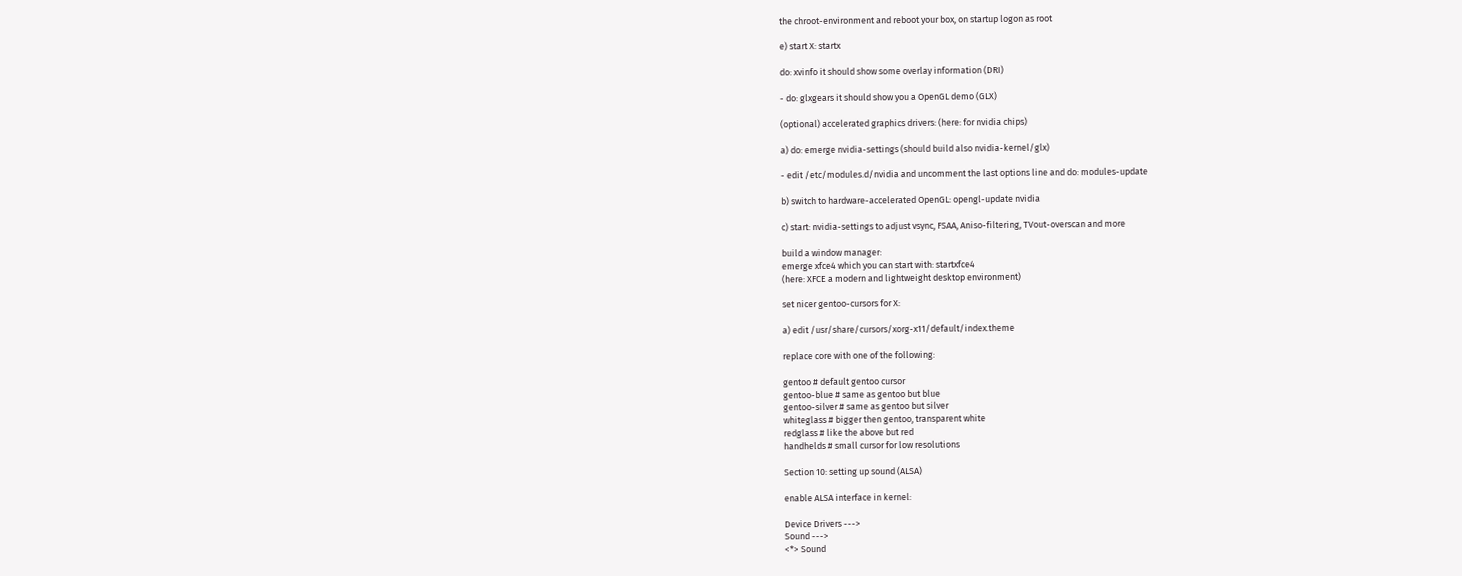the chroot-environment and reboot your box, on startup logon as root

e) start X: startx

do: xvinfo it should show some overlay information (DRI)

- do: glxgears it should show you a OpenGL demo (GLX)

(optional) accelerated graphics drivers: (here: for nvidia chips)

a) do: emerge nvidia-settings (should build also nvidia-kernel/glx)

- edit /etc/modules.d/nvidia and uncomment the last options line and do: modules-update

b) switch to hardware-accelerated OpenGL: opengl-update nvidia

c) start: nvidia-settings to adjust vsync, FSAA, Aniso-filtering, TVout-overscan and more

build a window manager:
emerge xfce4 which you can start with: startxfce4
(here: XFCE a modern and lightweight desktop environment)

set nicer gentoo-cursors for X:

a) edit /usr/share/cursors/xorg-x11/default/index.theme

replace core with one of the following:

gentoo # default gentoo cursor
gentoo-blue # same as gentoo but blue
gentoo-silver # same as gentoo but silver
whiteglass # bigger then gentoo, transparent white
redglass # like the above but red
handhelds # small cursor for low resolutions

Section 10: setting up sound (ALSA)

enable ALSA interface in kernel:

Device Drivers --->
Sound --->
<*> Sound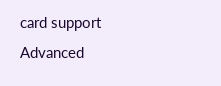card support
Advanced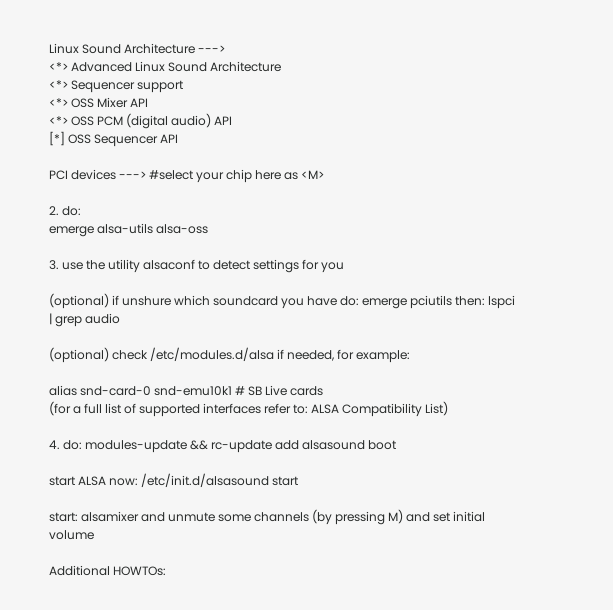Linux Sound Architecture --->
<*> Advanced Linux Sound Architecture
<*> Sequencer support
<*> OSS Mixer API
<*> OSS PCM (digital audio) API
[*] OSS Sequencer API

PCI devices ---> #select your chip here as <M>

2. do:
emerge alsa-utils alsa-oss

3. use the utility alsaconf to detect settings for you

(optional) if unshure which soundcard you have do: emerge pciutils then: lspci | grep audio

(optional) check /etc/modules.d/alsa if needed, for example:

alias snd-card-0 snd-emu10k1 # SB Live cards
(for a full list of supported interfaces refer to: ALSA Compatibility List)

4. do: modules-update && rc-update add alsasound boot

start ALSA now: /etc/init.d/alsasound start

start: alsamixer and unmute some channels (by pressing M) and set initial volume

Additional HOWTOs: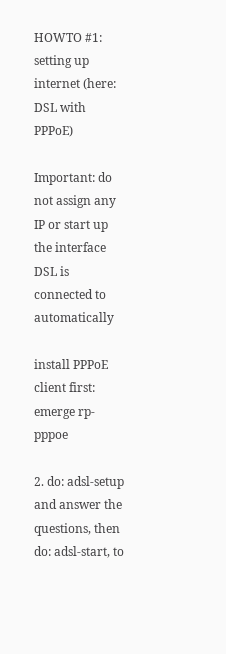HOWTO #1: setting up internet (here: DSL with PPPoE)

Important: do not assign any IP or start up the interface DSL is connected to automatically

install PPPoE client first: emerge rp-pppoe

2. do: adsl-setup and answer the questions, then do: adsl-start, to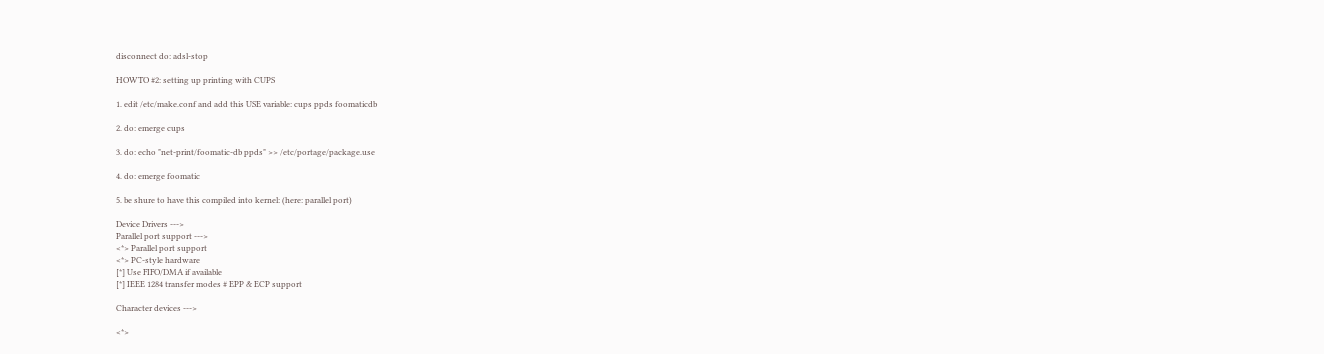disconnect do: adsl-stop

HOWTO #2: setting up printing with CUPS

1. edit /etc/make.conf and add this USE variable: cups ppds foomaticdb

2. do: emerge cups

3. do: echo "net-print/foomatic-db ppds" >> /etc/portage/package.use

4. do: emerge foomatic

5. be shure to have this compiled into kernel: (here: parallel port)

Device Drivers --->
Parallel port support --->
<*> Parallel port support
<*> PC-style hardware
[*] Use FIFO/DMA if available
[*] IEEE 1284 transfer modes # EPP & ECP support

Character devices --->

<*>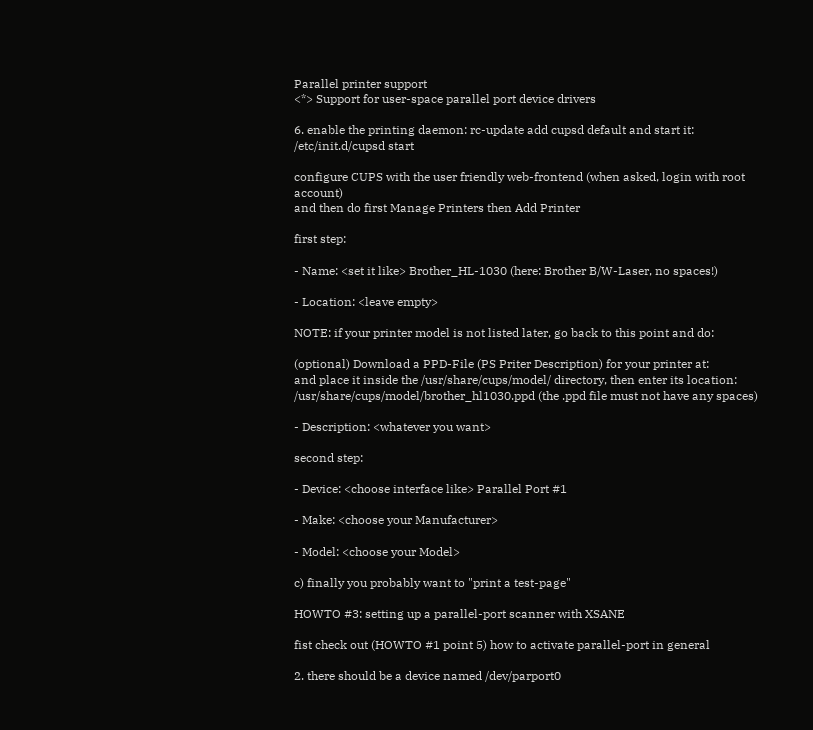Parallel printer support
<*> Support for user-space parallel port device drivers

6. enable the printing daemon: rc-update add cupsd default and start it: /etc/init.d/cupsd start

configure CUPS with the user friendly web-frontend (when asked, login with root account)
and then do first Manage Printers then Add Printer

first step:

- Name: <set it like> Brother_HL-1030 (here: Brother B/W-Laser, no spaces!)

- Location: <leave empty>

NOTE: if your printer model is not listed later, go back to this point and do:

(optional) Download a PPD-File (PS Priter Description) for your printer at:
and place it inside the /usr/share/cups/model/ directory, then enter its location:
/usr/share/cups/model/brother_hl1030.ppd (the .ppd file must not have any spaces)

- Description: <whatever you want>

second step:

- Device: <choose interface like> Parallel Port #1

- Make: <choose your Manufacturer>

- Model: <choose your Model>

c) finally you probably want to "print a test-page"

HOWTO #3: setting up a parallel-port scanner with XSANE

fist check out (HOWTO #1 point 5) how to activate parallel-port in general

2. there should be a device named /dev/parport0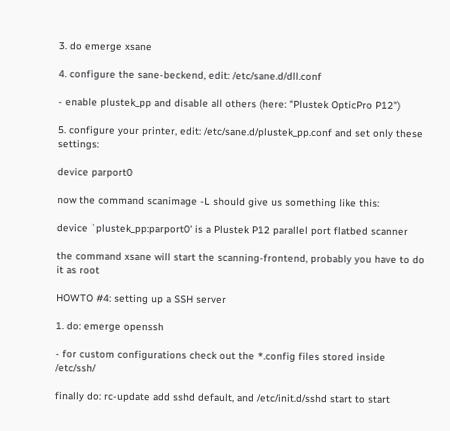3. do emerge xsane

4. configure the sane-beckend, edit: /etc/sane.d/dll.conf

- enable plustek_pp and disable all others (here: "Plustek OpticPro P12")

5. configure your printer, edit: /etc/sane.d/plustek_pp.conf and set only these settings:

device parport0

now the command scanimage -L should give us something like this:

device `plustek_pp:parport0' is a Plustek P12 parallel port flatbed scanner

the command xsane will start the scanning-frontend, probably you have to do it as root

HOWTO #4: setting up a SSH server

1. do: emerge openssh

- for custom configurations check out the *.config files stored inside /etc/ssh/

finally do: rc-update add sshd default, and /etc/init.d/sshd start to start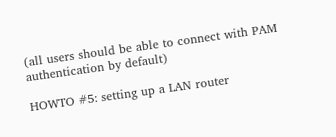(all users should be able to connect with PAM authentication by default)

HOWTO #5: setting up a LAN router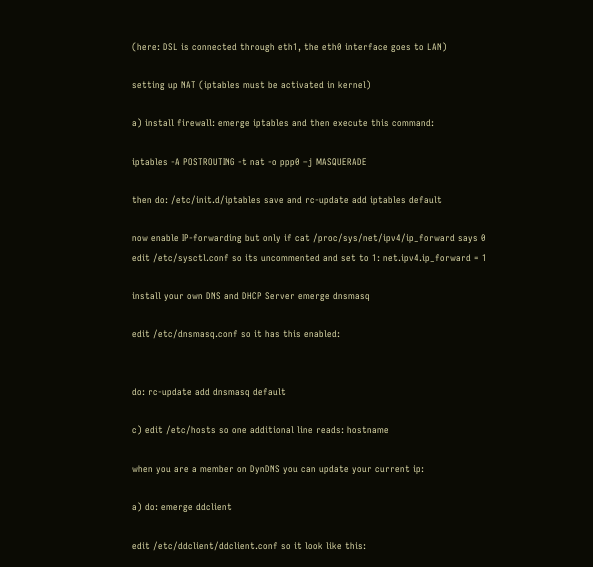(here: DSL is connected through eth1, the eth0 interface goes to LAN)

setting up NAT (iptables must be activated in kernel)

a) install firewall: emerge iptables and then execute this command:

iptables -A POSTROUTING -t nat -o ppp0 –j MASQUERADE

then do: /etc/init.d/iptables save and rc-update add iptables default

now enable IP-forwarding but only if cat /proc/sys/net/ipv4/ip_forward says 0
edit /etc/sysctl.conf so its uncommented and set to 1: net.ipv4.ip_forward = 1

install your own DNS and DHCP Server emerge dnsmasq

edit /etc/dnsmasq.conf so it has this enabled:


do: rc-update add dnsmasq default

c) edit /etc/hosts so one additional line reads: hostname

when you are a member on DynDNS you can update your current ip:

a) do: emerge ddclient

edit /etc/ddclient/ddclient.conf so it look like this: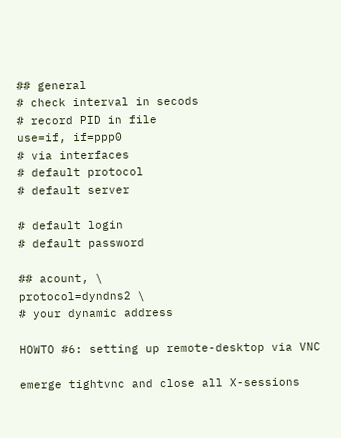## general
# check interval in secods
# record PID in file
use=if, if=ppp0
# via interfaces
# default protocol
# default server

# default login
# default password

## acount, \
protocol=dyndns2 \
# your dynamic address

HOWTO #6: setting up remote-desktop via VNC

emerge tightvnc and close all X-sessions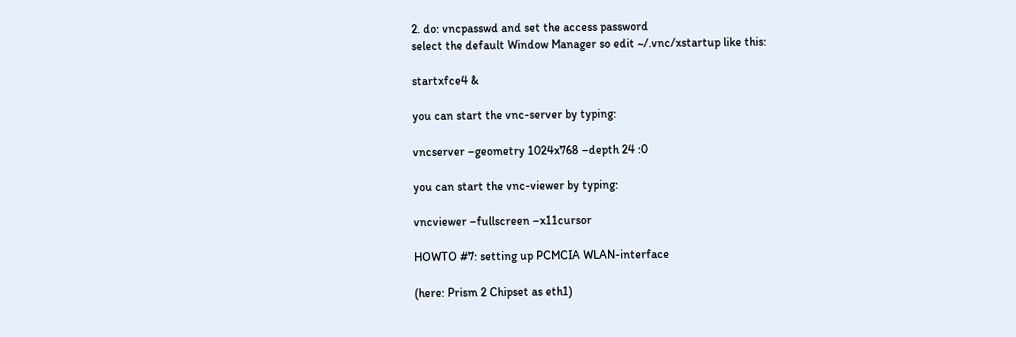2. do: vncpasswd and set the access password
select the default Window Manager so edit ~/.vnc/xstartup like this:

startxfce4 &

you can start the vnc-server by typing:

vncserver –geometry 1024x768 –depth 24 :0

you can start the vnc-viewer by typing:

vncviewer –fullscreen –x11cursor

HOWTO #7: setting up PCMCIA WLAN-interface

(here: Prism 2 Chipset as eth1)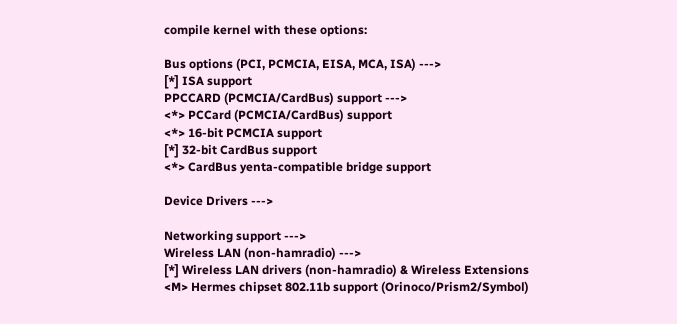compile kernel with these options:

Bus options (PCI, PCMCIA, EISA, MCA, ISA) --->
[*] ISA support
PPCCARD (PCMCIA/CardBus) support --->
<*> PCCard (PCMCIA/CardBus) support
<*> 16-bit PCMCIA support
[*] 32-bit CardBus support
<*> CardBus yenta-compatible bridge support

Device Drivers --->

Networking support --->
Wireless LAN (non-hamradio) --->
[*] Wireless LAN drivers (non-hamradio) & Wireless Extensions
<M> Hermes chipset 802.11b support (Orinoco/Prism2/Symbol)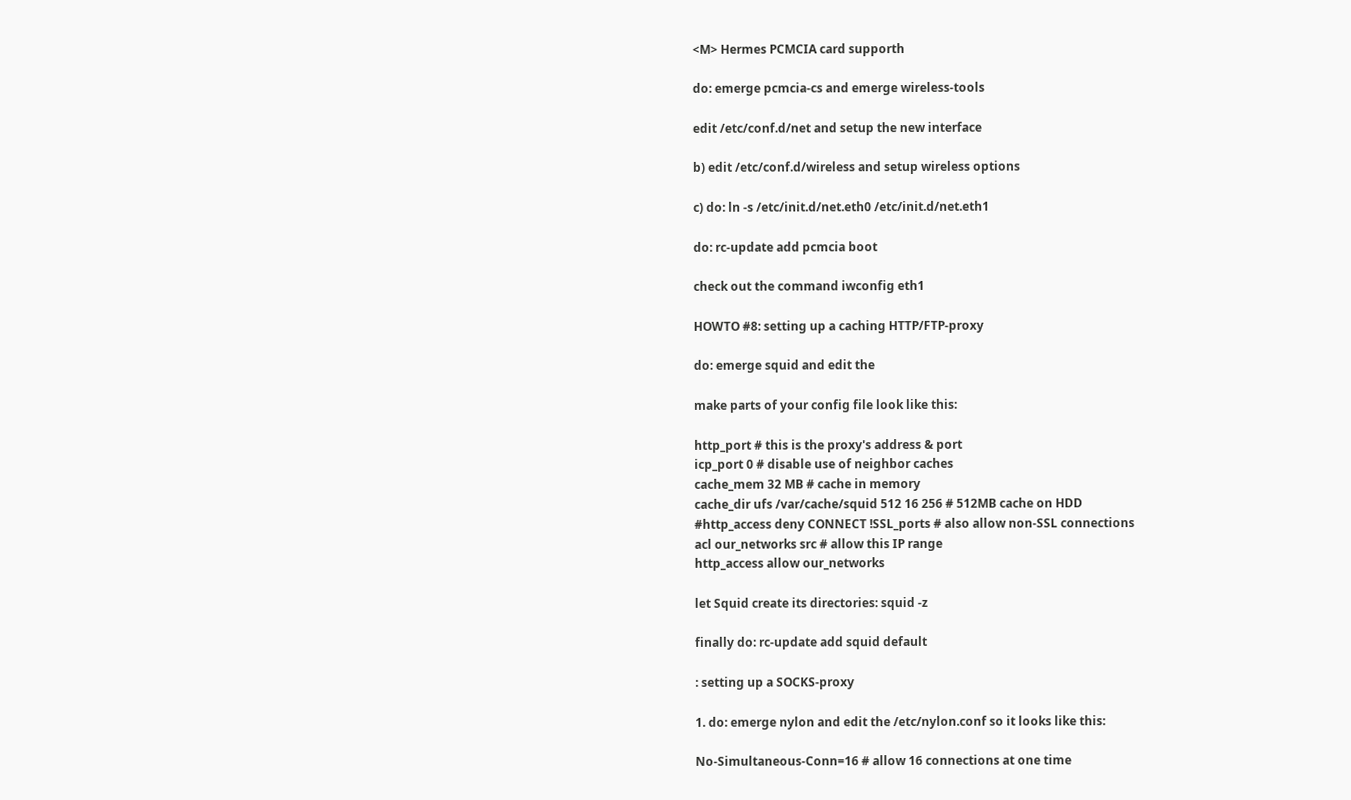<M> Hermes PCMCIA card supporth

do: emerge pcmcia-cs and emerge wireless-tools

edit /etc/conf.d/net and setup the new interface

b) edit /etc/conf.d/wireless and setup wireless options

c) do: ln -s /etc/init.d/net.eth0 /etc/init.d/net.eth1

do: rc-update add pcmcia boot

check out the command iwconfig eth1

HOWTO #8: setting up a caching HTTP/FTP-proxy

do: emerge squid and edit the

make parts of your config file look like this:

http_port # this is the proxy's address & port
icp_port 0 # disable use of neighbor caches
cache_mem 32 MB # cache in memory
cache_dir ufs /var/cache/squid 512 16 256 # 512MB cache on HDD
#http_access deny CONNECT !SSL_ports # also allow non-SSL connections
acl our_networks src # allow this IP range
http_access allow our_networks

let Squid create its directories: squid -z

finally do: rc-update add squid default

: setting up a SOCKS-proxy

1. do: emerge nylon and edit the /etc/nylon.conf so it looks like this:

No-Simultaneous-Conn=16 # allow 16 connections at one time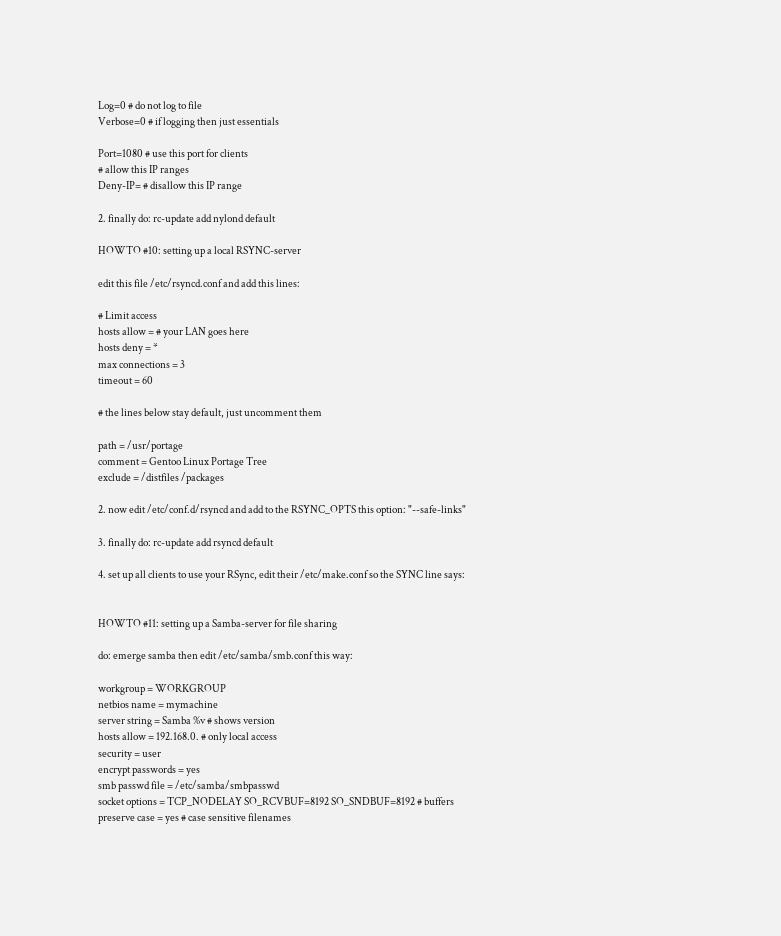Log=0 # do not log to file
Verbose=0 # if logging then just essentials

Port=1080 # use this port for clients
# allow this IP ranges
Deny-IP= # disallow this IP range

2. finally do: rc-update add nylond default

HOWTO #10: setting up a local RSYNC-server

edit this file /etc/rsyncd.conf and add this lines:

# Limit access
hosts allow = # your LAN goes here
hosts deny = *
max connections = 3
timeout = 60

# the lines below stay default, just uncomment them

path = /usr/portage
comment = Gentoo Linux Portage Tree
exclude = /distfiles /packages

2. now edit /etc/conf.d/rsyncd and add to the RSYNC_OPTS this option: "--safe-links"

3. finally do: rc-update add rsyncd default

4. set up all clients to use your RSync, edit their /etc/make.conf so the SYNC line says:


HOWTO #11: setting up a Samba-server for file sharing

do: emerge samba then edit /etc/samba/smb.conf this way:

workgroup = WORKGROUP
netbios name = mymachine
server string = Samba %v # shows version
hosts allow = 192.168.0. # only local access
security = user
encrypt passwords = yes
smb passwd file = /etc/samba/smbpasswd
socket options = TCP_NODELAY SO_RCVBUF=8192 SO_SNDBUF=8192 # buffers
preserve case = yes # case sensitive filenames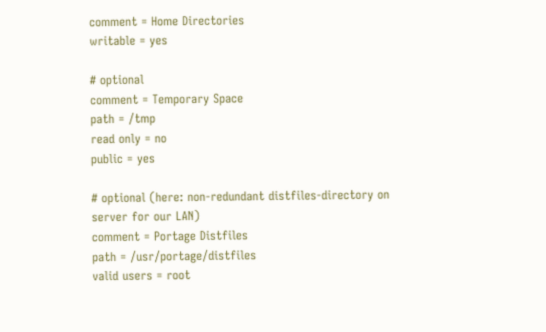comment = Home Directories
writable = yes

# optional
comment = Temporary Space
path = /tmp
read only = no
public = yes

# optional (here: non-redundant distfiles-directory on server for our LAN)
comment = Portage Distfiles
path = /usr/portage/distfiles
valid users = root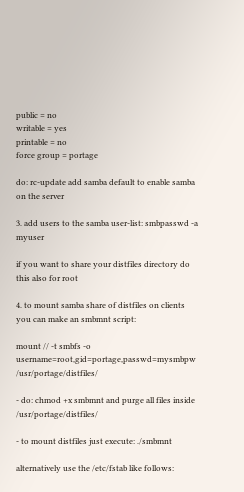public = no
writable = yes
printable = no
force group = portage

do: rc-update add samba default to enable samba on the server

3. add users to the samba user-list: smbpasswd -a myuser

if you want to share your distfiles directory do this also for root

4. to mount samba share of distfiles on clients you can make an smbmnt script:

mount // -t smbfs -o username=root,gid=portage,passwd=mysmbpw /usr/portage/distfiles/

- do: chmod +x smbmnt and purge all files inside /usr/portage/distfiles/

- to mount distfiles just execute: ./smbmnt

alternatively use the /etc/fstab like follows: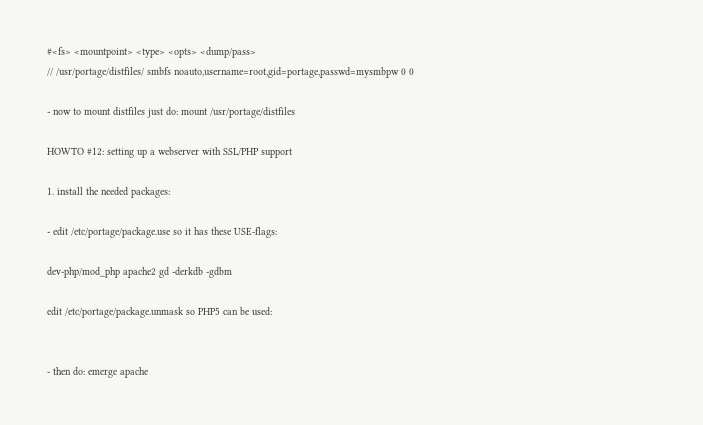#<fs> <mountpoint> <type> <opts> <dump/pass>
// /usr/portage/distfiles/ smbfs noauto,username=root,gid=portage,passwd=mysmbpw 0 0

- now to mount distfiles just do: mount /usr/portage/distfiles

HOWTO #12: setting up a webserver with SSL/PHP support

1. install the needed packages:

- edit /etc/portage/package.use so it has these USE-flags:

dev-php/mod_php apache2 gd -derkdb -gdbm

edit /etc/portage/package.unmask so PHP5 can be used:


- then do: emerge apache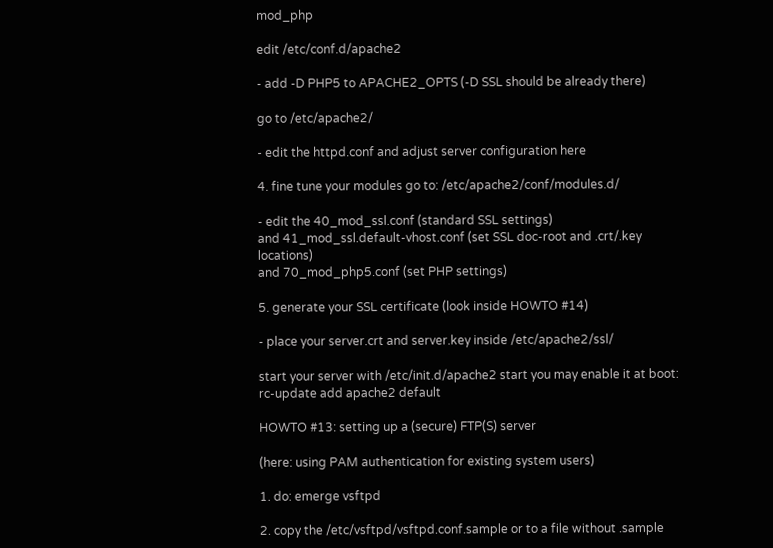mod_php

edit /etc/conf.d/apache2

- add -D PHP5 to APACHE2_OPTS (-D SSL should be already there)

go to /etc/apache2/

- edit the httpd.conf and adjust server configuration here

4. fine tune your modules go to: /etc/apache2/conf/modules.d/

- edit the 40_mod_ssl.conf (standard SSL settings)
and 41_mod_ssl.default-vhost.conf (set SSL doc-root and .crt/.key locations)
and 70_mod_php5.conf (set PHP settings)

5. generate your SSL certificate (look inside HOWTO #14)

- place your server.crt and server.key inside /etc/apache2/ssl/

start your server with /etc/init.d/apache2 start you may enable it at boot: rc-update add apache2 default

HOWTO #13: setting up a (secure) FTP(S) server

(here: using PAM authentication for existing system users)

1. do: emerge vsftpd

2. copy the /etc/vsftpd/vsftpd.conf.sample or to a file without .sample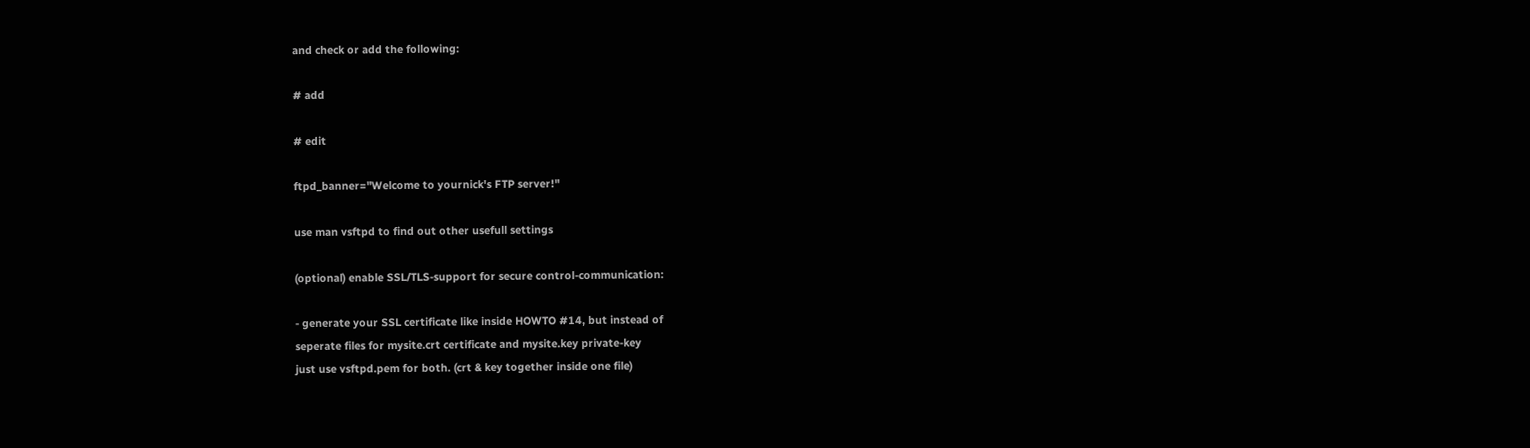and check or add the following:

# add

# edit

ftpd_banner="Welcome to yournick's FTP server!"

use man vsftpd to find out other usefull settings

(optional) enable SSL/TLS-support for secure control-communication:

- generate your SSL certificate like inside HOWTO #14, but instead of
seperate files for mysite.crt certificate and mysite.key private-key
just use vsftpd.pem for both. (crt & key together inside one file)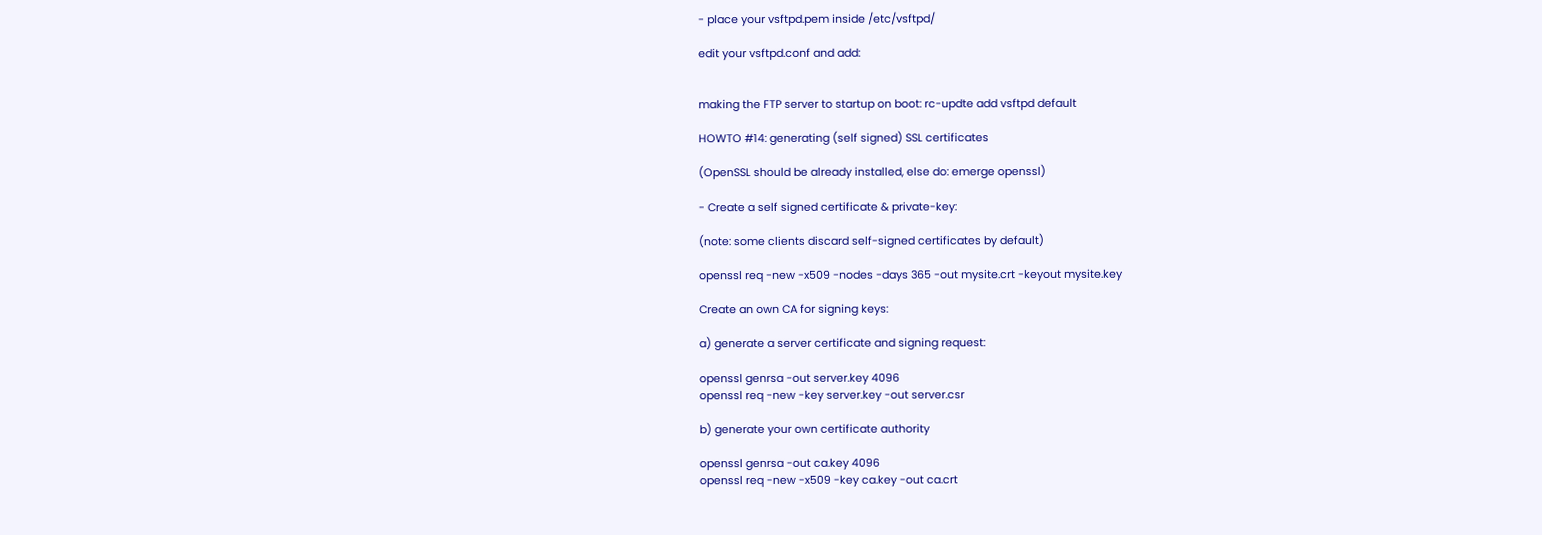- place your vsftpd.pem inside /etc/vsftpd/

edit your vsftpd.conf and add:


making the FTP server to startup on boot: rc-updte add vsftpd default

HOWTO #14: generating (self signed) SSL certificates

(OpenSSL should be already installed, else do: emerge openssl)

- Create a self signed certificate & private-key:

(note: some clients discard self-signed certificates by default)

openssl req -new -x509 -nodes -days 365 -out mysite.crt -keyout mysite.key

Create an own CA for signing keys:

a) generate a server certificate and signing request:

openssl genrsa -out server.key 4096
openssl req -new -key server.key -out server.csr

b) generate your own certificate authority

openssl genrsa -out ca.key 4096
openssl req -new -x509 -key ca.key -out ca.crt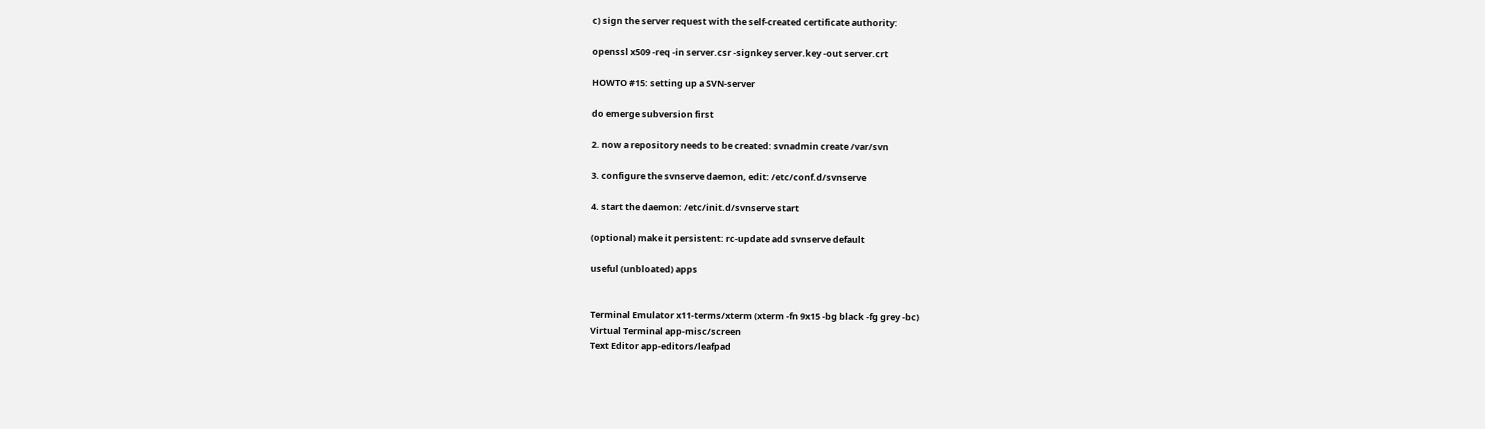c) sign the server request with the self-created certificate authority:

openssl x509 -req -in server.csr -signkey server.key -out server.crt

HOWTO #15: setting up a SVN-server

do emerge subversion first

2. now a repository needs to be created: svnadmin create /var/svn

3. configure the svnserve daemon, edit: /etc/conf.d/svnserve

4. start the daemon: /etc/init.d/svnserve start

(optional) make it persistent: rc-update add svnserve default

useful (unbloated) apps


Terminal Emulator x11-terms/xterm (xterm -fn 9x15 -bg black -fg grey -bc)
Virtual Terminal app-misc/screen
Text Editor app-editors/leafpad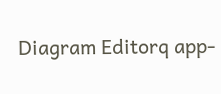Diagram Editorq app-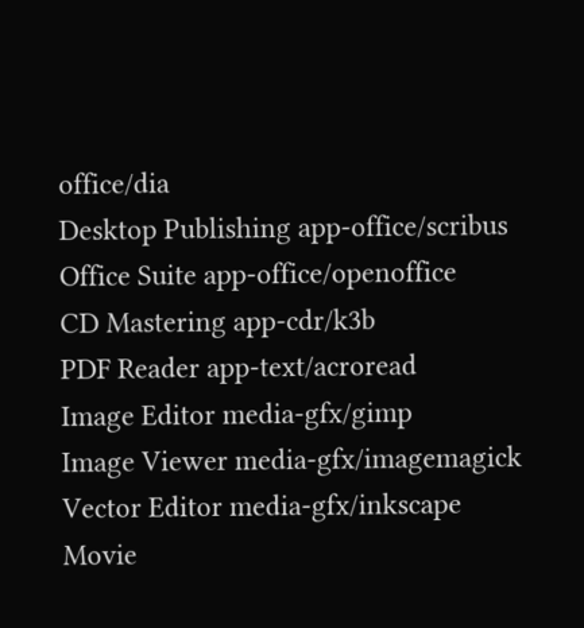office/dia
Desktop Publishing app-office/scribus
Office Suite app-office/openoffice
CD Mastering app-cdr/k3b
PDF Reader app-text/acroread
Image Editor media-gfx/gimp
Image Viewer media-gfx/imagemagick
Vector Editor media-gfx/inkscape
Movie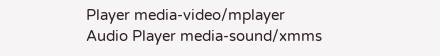Player media-video/mplayer
Audio Player media-sound/xmms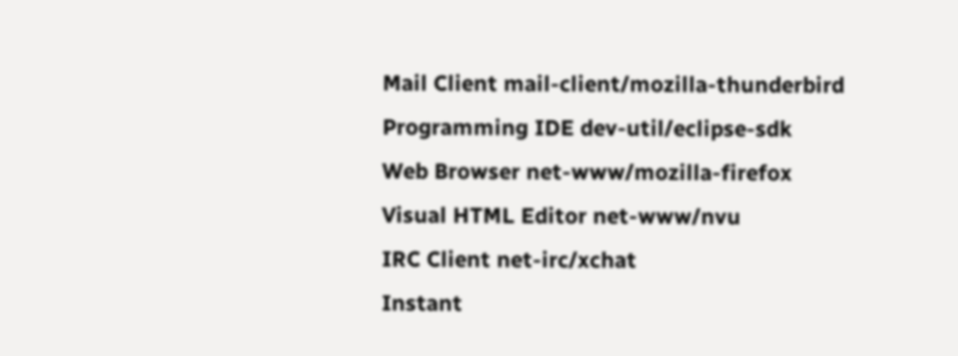Mail Client mail-client/mozilla-thunderbird
Programming IDE dev-util/eclipse-sdk
Web Browser net-www/mozilla-firefox
Visual HTML Editor net-www/nvu
IRC Client net-irc/xchat
Instant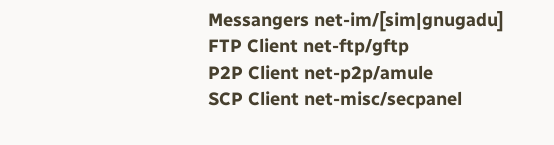Messangers net-im/[sim|gnugadu]
FTP Client net-ftp/gftp
P2P Client net-p2p/amule
SCP Client net-misc/secpanel